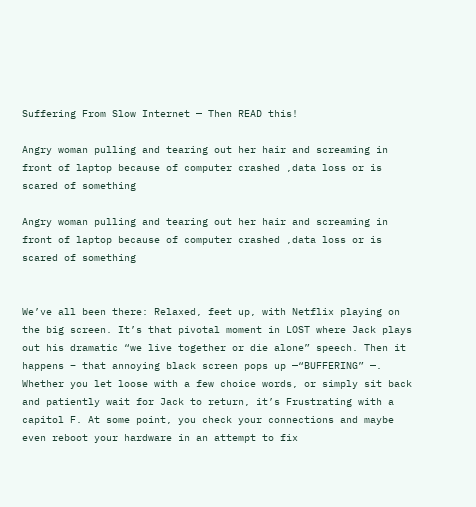Suffering From Slow Internet — Then READ this!

Angry woman pulling and tearing out her hair and screaming in front of laptop because of computer crashed ,data loss or is scared of something

Angry woman pulling and tearing out her hair and screaming in front of laptop because of computer crashed ,data loss or is scared of something


We’ve all been there: Relaxed, feet up, with Netflix playing on the big screen. It’s that pivotal moment in LOST where Jack plays out his dramatic “we live together or die alone” speech. Then it happens – that annoying black screen pops up —“BUFFERING” —. Whether you let loose with a few choice words, or simply sit back and patiently wait for Jack to return, it’s Frustrating with a capitol F. At some point, you check your connections and maybe even reboot your hardware in an attempt to fix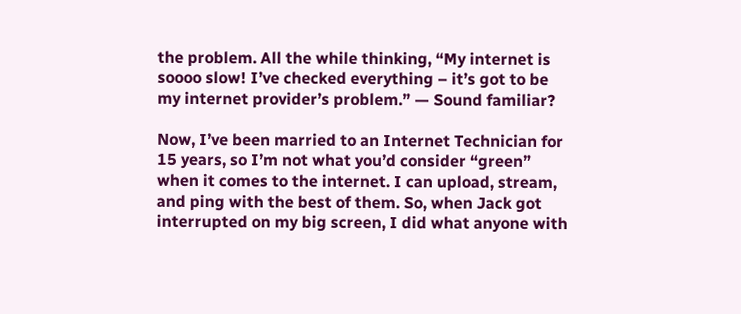the problem. All the while thinking, “My internet is soooo slow! I’ve checked everything – it’s got to be my internet provider’s problem.” — Sound familiar?

Now, I’ve been married to an Internet Technician for 15 years, so I’m not what you’d consider “green” when it comes to the internet. I can upload, stream, and ping with the best of them. So, when Jack got interrupted on my big screen, I did what anyone with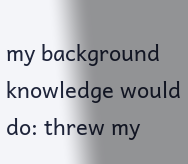my background knowledge would do: threw my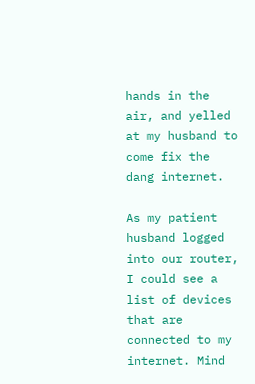hands in the air, and yelled at my husband to come fix the dang internet.

As my patient husband logged into our router, I could see a list of devices that are connected to my internet. Mind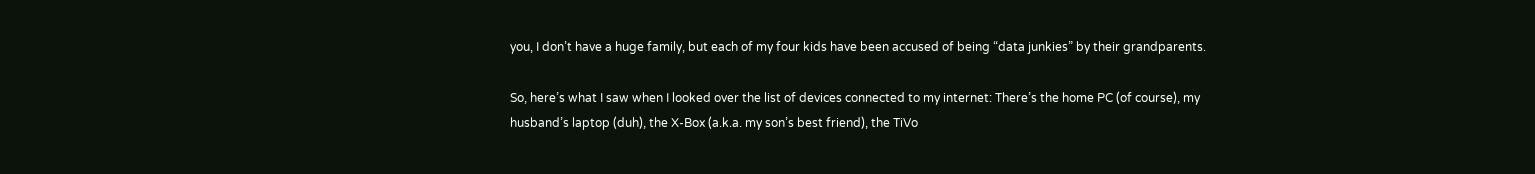you, I don’t have a huge family, but each of my four kids have been accused of being “data junkies” by their grandparents.

So, here’s what I saw when I looked over the list of devices connected to my internet: There’s the home PC (of course), my husband’s laptop (duh), the X-Box (a.k.a. my son’s best friend), the TiVo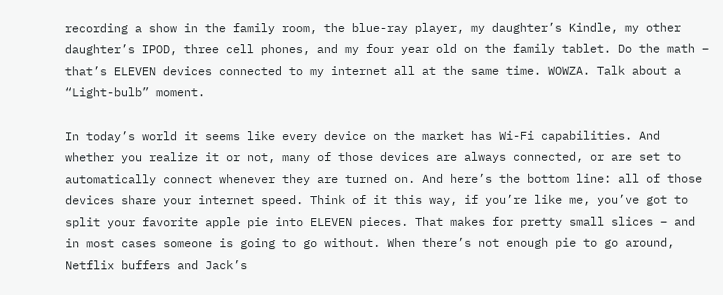recording a show in the family room, the blue-ray player, my daughter’s Kindle, my other daughter’s IPOD, three cell phones, and my four year old on the family tablet. Do the math – that’s ELEVEN devices connected to my internet all at the same time. WOWZA. Talk about a “Light-bulb” moment.

In today’s world it seems like every device on the market has Wi-Fi capabilities. And whether you realize it or not, many of those devices are always connected, or are set to automatically connect whenever they are turned on. And here’s the bottom line: all of those devices share your internet speed. Think of it this way, if you’re like me, you’ve got to split your favorite apple pie into ELEVEN pieces. That makes for pretty small slices – and in most cases someone is going to go without. When there’s not enough pie to go around, Netflix buffers and Jack’s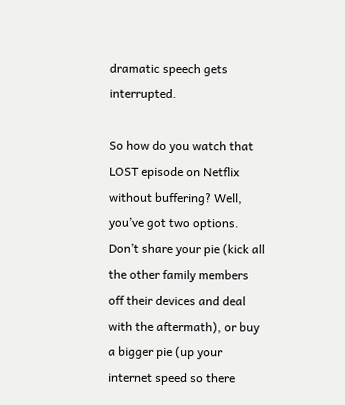dramatic speech gets interrupted.

So how do you watch that LOST episode on Netflix without buffering? Well, you’ve got two options. Don’t share your pie (kick all the other family members off their devices and deal with the aftermath), or buy a bigger pie (up your internet speed so there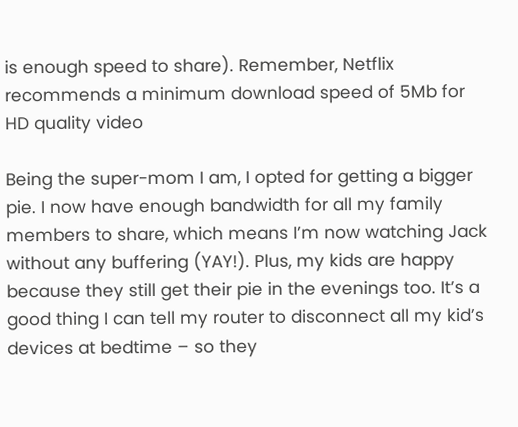is enough speed to share). Remember, Netflix recommends a minimum download speed of 5Mb for HD quality video

Being the super-mom I am, I opted for getting a bigger pie. I now have enough bandwidth for all my family members to share, which means I’m now watching Jack without any buffering (YAY!). Plus, my kids are happy because they still get their pie in the evenings too. It’s a good thing I can tell my router to disconnect all my kid’s devices at bedtime – so they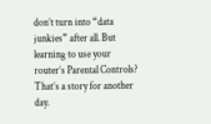don’t turn into “data junkies” after all. But learning to use your router’s Parental Controls? That’s a story for another day.